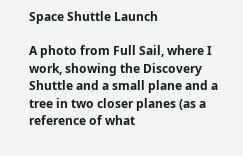Space Shuttle Launch

A photo from Full Sail, where I work, showing the Discovery Shuttle and a small plane and a tree in two closer planes (as a reference of what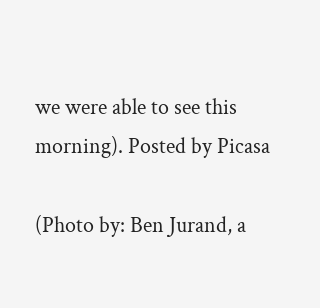we were able to see this morning). Posted by Picasa

(Photo by: Ben Jurand, a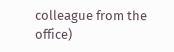colleague from the office)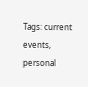Tags: current events, personal